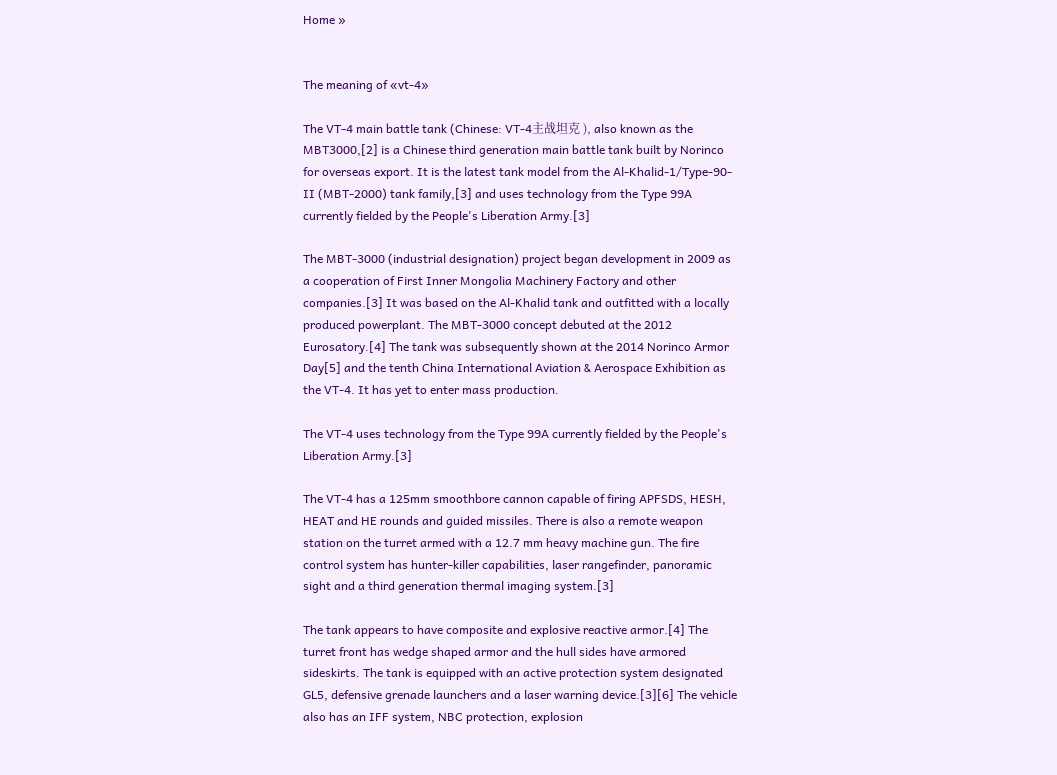Home »


The meaning of «vt-4»

The VT-4 main battle tank (Chinese: VT-4主战坦克 ), also known as the MBT3000,[2] is a Chinese third generation main battle tank built by Norinco for overseas export. It is the latest tank model from the Al-Khalid-1/Type-90-II (MBT-2000) tank family,[3] and uses technology from the Type 99A currently fielded by the People's Liberation Army.[3]

The MBT-3000 (industrial designation) project began development in 2009 as a cooperation of First Inner Mongolia Machinery Factory and other companies.[3] It was based on the Al-Khalid tank and outfitted with a locally produced powerplant. The MBT-3000 concept debuted at the 2012 Eurosatory.[4] The tank was subsequently shown at the 2014 Norinco Armor Day[5] and the tenth China International Aviation & Aerospace Exhibition as the VT-4. It has yet to enter mass production.

The VT-4 uses technology from the Type 99A currently fielded by the People's Liberation Army.[3]

The VT-4 has a 125mm smoothbore cannon capable of firing APFSDS, HESH, HEAT and HE rounds and guided missiles. There is also a remote weapon station on the turret armed with a 12.7 mm heavy machine gun. The fire control system has hunter-killer capabilities, laser rangefinder, panoramic sight and a third generation thermal imaging system.[3]

The tank appears to have composite and explosive reactive armor.[4] The turret front has wedge shaped armor and the hull sides have armored sideskirts. The tank is equipped with an active protection system designated GL5, defensive grenade launchers and a laser warning device.[3][6] The vehicle also has an IFF system, NBC protection, explosion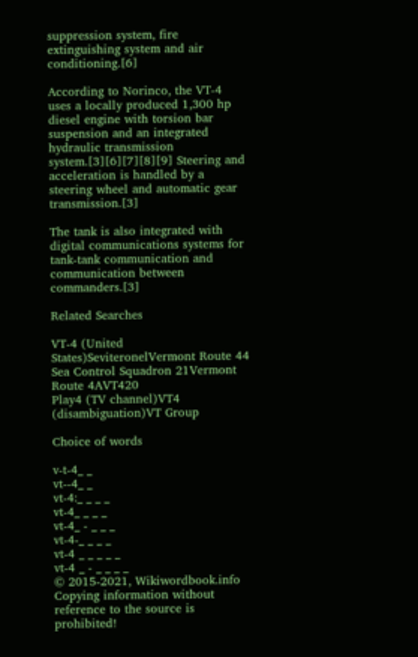suppression system, fire extinguishing system and air conditioning.[6]

According to Norinco, the VT-4 uses a locally produced 1,300 hp diesel engine with torsion bar suspension and an integrated hydraulic transmission system.[3][6][7][8][9] Steering and acceleration is handled by a steering wheel and automatic gear transmission.[3]

The tank is also integrated with digital communications systems for tank-tank communication and communication between commanders.[3]

Related Searches

VT-4 (United States)SeviteronelVermont Route 44
Sea Control Squadron 21Vermont Route 4AVT420
Play4 (TV channel)VT4 (disambiguation)VT Group

Choice of words

v-t-4_ _
vt--4_ _
vt-4:_ _ _ _
vt-4_ _ _ _
vt-4_ - _ _ _
vt-4-_ _ _ _
vt-4 _ _ _ _ _
vt-4 _ - _ _ _ _
© 2015-2021, Wikiwordbook.info
Copying information without reference to the source is prohibited!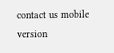contact us mobile version